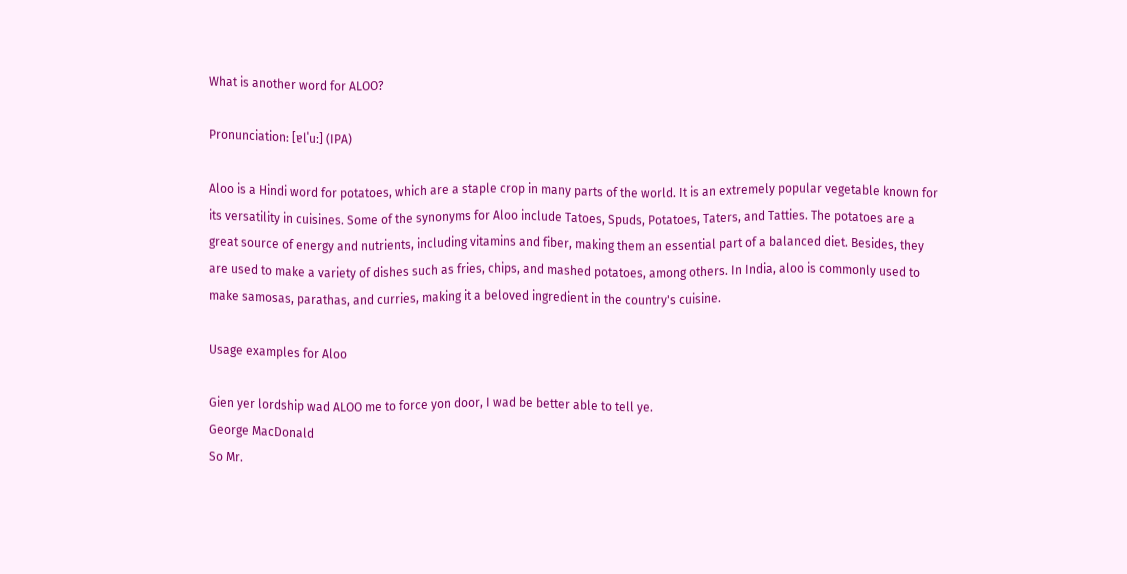What is another word for ALOO?

Pronunciation: [ɐlˈuː] (IPA)

Aloo is a Hindi word for potatoes, which are a staple crop in many parts of the world. It is an extremely popular vegetable known for its versatility in cuisines. Some of the synonyms for Aloo include Tatoes, Spuds, Potatoes, Taters, and Tatties. The potatoes are a great source of energy and nutrients, including vitamins and fiber, making them an essential part of a balanced diet. Besides, they are used to make a variety of dishes such as fries, chips, and mashed potatoes, among others. In India, aloo is commonly used to make samosas, parathas, and curries, making it a beloved ingredient in the country's cuisine.

Usage examples for Aloo

Gien yer lordship wad ALOO me to force yon door, I wad be better able to tell ye.
George MacDonald
So Mr.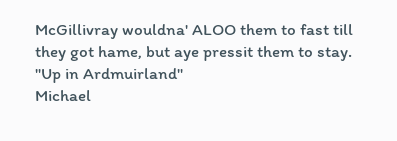McGillivray wouldna' ALOO them to fast till they got hame, but aye pressit them to stay.
"Up in Ardmuirland"
Michael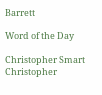Barrett

Word of the Day

Christopher Smart
Christopher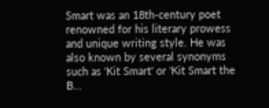Smart was an 18th-century poet renowned for his literary prowess and unique writing style. He was also known by several synonyms such as 'Kit Smart' or 'Kit Smart the B...